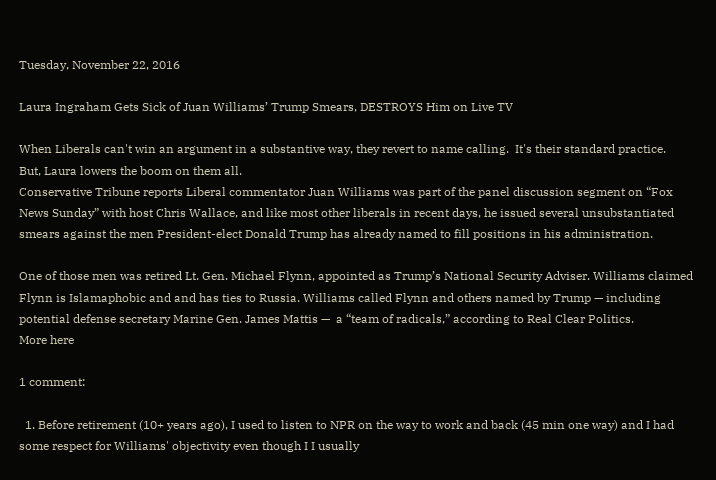Tuesday, November 22, 2016

Laura Ingraham Gets Sick of Juan Williams’ Trump Smears, DESTROYS Him on Live TV

When Liberals can't win an argument in a substantive way, they revert to name calling.  It's their standard practice.
But, Laura lowers the boom on them all.
Conservative Tribune reports Liberal commentator Juan Williams was part of the panel discussion segment on “Fox News Sunday” with host Chris Wallace, and like most other liberals in recent days, he issued several unsubstantiated smears against the men President-elect Donald Trump has already named to fill positions in his administration.

One of those men was retired Lt. Gen. Michael Flynn, appointed as Trump’s National Security Adviser. Williams claimed Flynn is Islamaphobic and and has ties to Russia. Williams called Flynn and others named by Trump — including potential defense secretary Marine Gen. James Mattis —  a “team of radicals,” according to Real Clear Politics.
More here

1 comment:

  1. Before retirement (10+ years ago), I used to listen to NPR on the way to work and back (45 min one way) and I had some respect for Williams' objectivity even though I I usually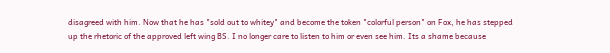disagreed with him. Now that he has "sold out to whitey" and become the token "colorful person" on Fox, he has stepped up the rhetoric of the approved left wing BS. I no longer care to listen to him or even see him. Its a shame because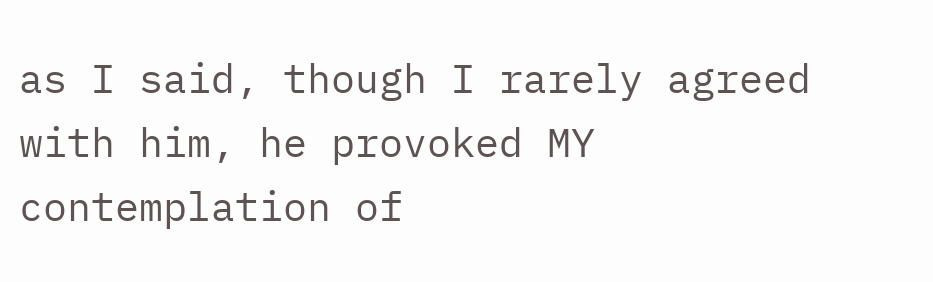as I said, though I rarely agreed with him, he provoked MY contemplation of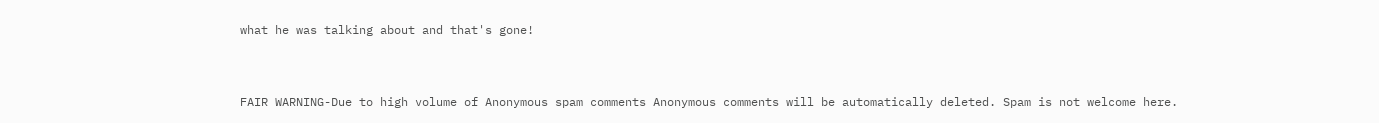what he was talking about and that's gone!


FAIR WARNING-Due to high volume of Anonymous spam comments Anonymous comments will be automatically deleted. Spam is not welcome here.